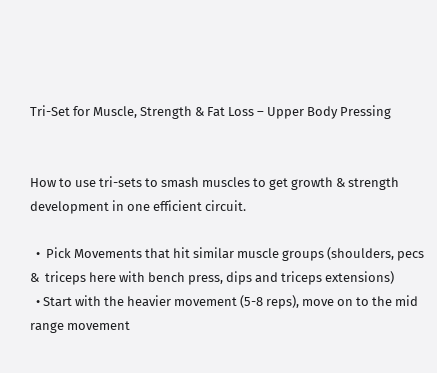Tri-Set for Muscle, Strength & Fat Loss – Upper Body Pressing


How to use tri-sets to smash muscles to get growth & strength development in one efficient circuit.

  •  Pick Movements that hit similar muscle groups (shoulders, pecs &  triceps here with bench press, dips and triceps extensions)
  • Start with the heavier movement (5-8 reps), move on to the mid range movement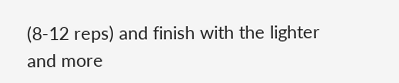(8-12 reps) and finish with the lighter and more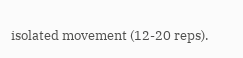isolated movement (12-20 reps).